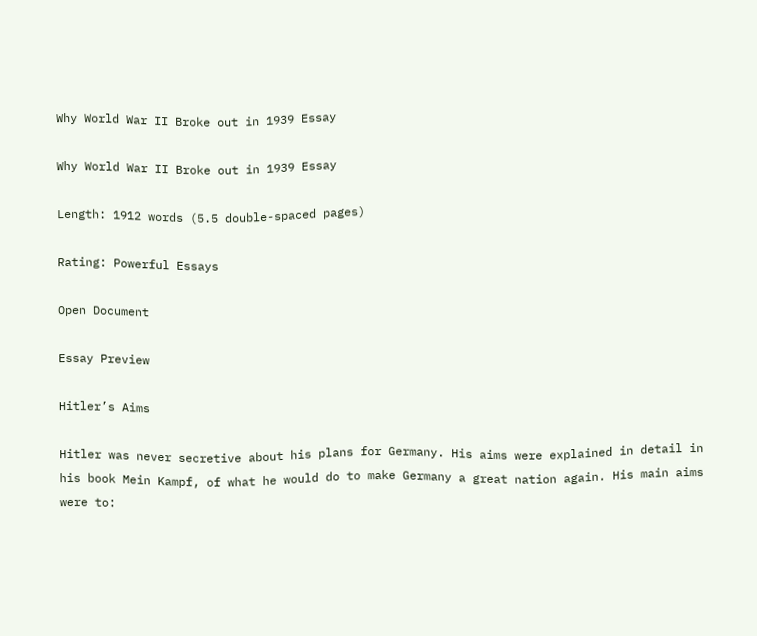Why World War II Broke out in 1939 Essay

Why World War II Broke out in 1939 Essay

Length: 1912 words (5.5 double-spaced pages)

Rating: Powerful Essays

Open Document

Essay Preview

Hitler’s Aims

Hitler was never secretive about his plans for Germany. His aims were explained in detail in his book Mein Kampf, of what he would do to make Germany a great nation again. His main aims were to: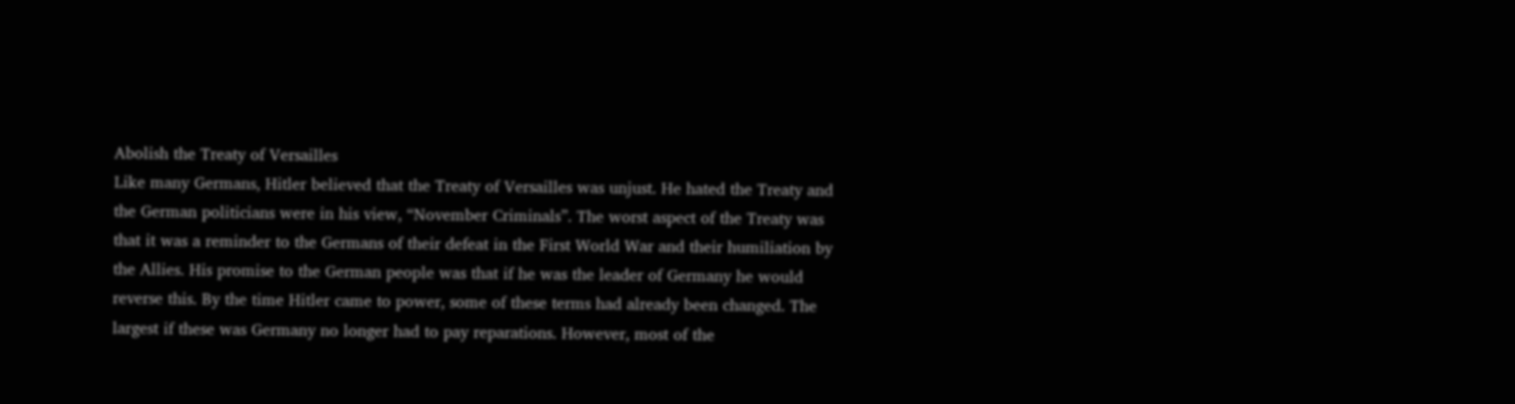Abolish the Treaty of Versailles
Like many Germans, Hitler believed that the Treaty of Versailles was unjust. He hated the Treaty and the German politicians were in his view, “November Criminals”. The worst aspect of the Treaty was that it was a reminder to the Germans of their defeat in the First World War and their humiliation by the Allies. His promise to the German people was that if he was the leader of Germany he would reverse this. By the time Hitler came to power, some of these terms had already been changed. The largest if these was Germany no longer had to pay reparations. However, most of the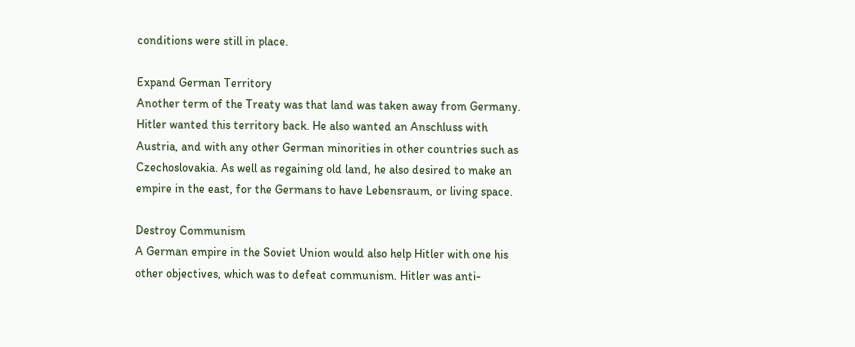conditions were still in place.

Expand German Territory
Another term of the Treaty was that land was taken away from Germany. Hitler wanted this territory back. He also wanted an Anschluss with Austria, and with any other German minorities in other countries such as Czechoslovakia. As well as regaining old land, he also desired to make an empire in the east, for the Germans to have Lebensraum, or living space.

Destroy Communism
A German empire in the Soviet Union would also help Hitler with one his other objectives, which was to defeat communism. Hitler was anti-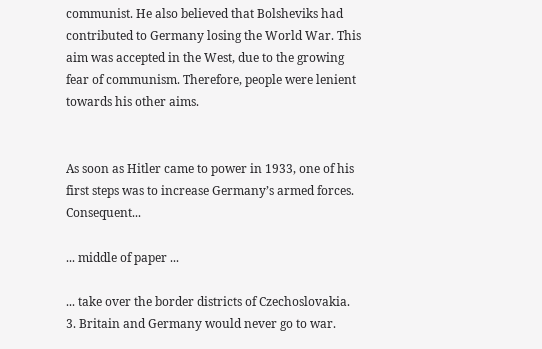communist. He also believed that Bolsheviks had contributed to Germany losing the World War. This aim was accepted in the West, due to the growing fear of communism. Therefore, people were lenient towards his other aims.


As soon as Hitler came to power in 1933, one of his first steps was to increase Germany’s armed forces. Consequent...

... middle of paper ...

... take over the border districts of Czechoslovakia.
3. Britain and Germany would never go to war.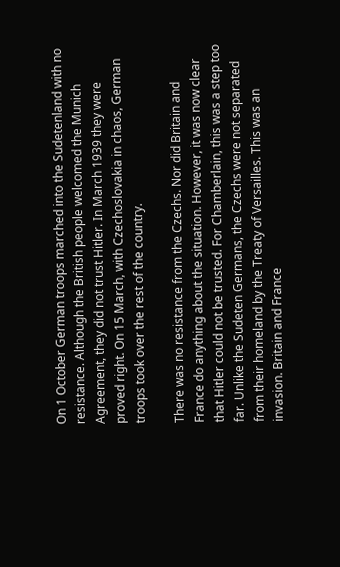On 1 October German troops marched into the Sudetenland with no resistance. Although the British people welcomed the Munich Agreement, they did not trust Hitler. In March 1939 they were proved right. On 15 March, with Czechoslovakia in chaos, German troops took over the rest of the country.

There was no resistance from the Czechs. Nor did Britain and France do anything about the situation. However, it was now clear that Hitler could not be trusted. For Chamberlain, this was a step too far. Unlike the Sudeten Germans, the Czechs were not separated from their homeland by the Treaty of Versailles. This was an invasion. Britain and France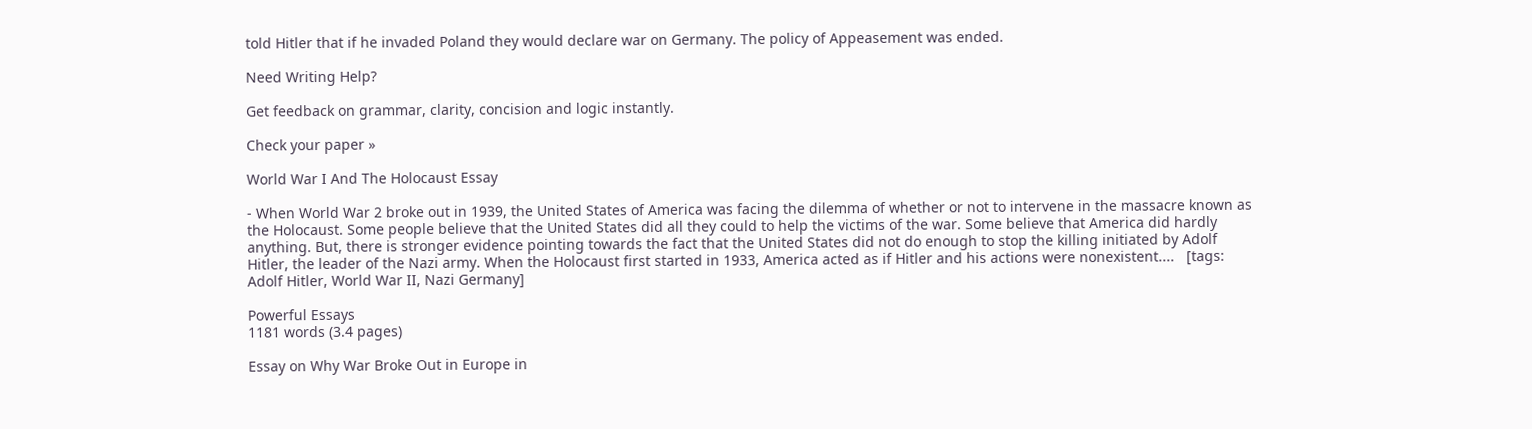told Hitler that if he invaded Poland they would declare war on Germany. The policy of Appeasement was ended.

Need Writing Help?

Get feedback on grammar, clarity, concision and logic instantly.

Check your paper »

World War I And The Holocaust Essay

- When World War 2 broke out in 1939, the United States of America was facing the dilemma of whether or not to intervene in the massacre known as the Holocaust. Some people believe that the United States did all they could to help the victims of the war. Some believe that America did hardly anything. But, there is stronger evidence pointing towards the fact that the United States did not do enough to stop the killing initiated by Adolf Hitler, the leader of the Nazi army. When the Holocaust first started in 1933, America acted as if Hitler and his actions were nonexistent....   [tags: Adolf Hitler, World War II, Nazi Germany]

Powerful Essays
1181 words (3.4 pages)

Essay on Why War Broke Out in Europe in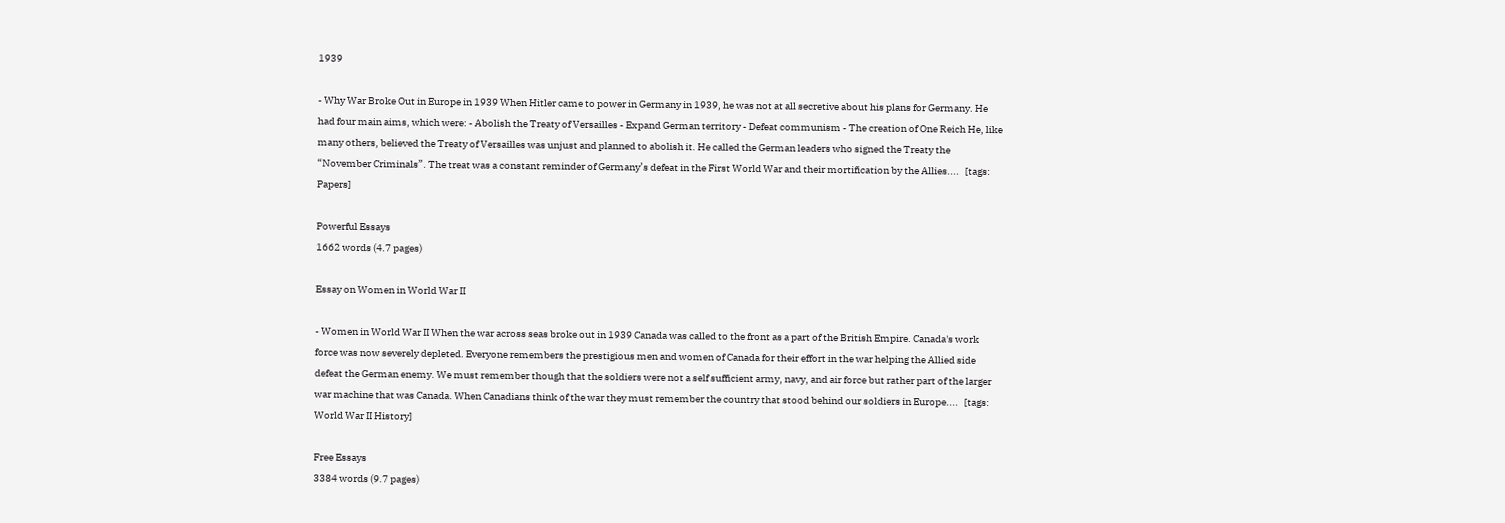1939

- Why War Broke Out in Europe in 1939 When Hitler came to power in Germany in 1939, he was not at all secretive about his plans for Germany. He had four main aims, which were: - Abolish the Treaty of Versailles - Expand German territory - Defeat communism - The creation of One Reich He, like many others, believed the Treaty of Versailles was unjust and planned to abolish it. He called the German leaders who signed the Treaty the “November Criminals”. The treat was a constant reminder of Germany’s defeat in the First World War and their mortification by the Allies....   [tags: Papers]

Powerful Essays
1662 words (4.7 pages)

Essay on Women in World War II

- Women in World War II When the war across seas broke out in 1939 Canada was called to the front as a part of the British Empire. Canada's work force was now severely depleted. Everyone remembers the prestigious men and women of Canada for their effort in the war helping the Allied side defeat the German enemy. We must remember though that the soldiers were not a self sufficient army, navy, and air force but rather part of the larger war machine that was Canada. When Canadians think of the war they must remember the country that stood behind our soldiers in Europe....   [tags: World War II History]

Free Essays
3384 words (9.7 pages)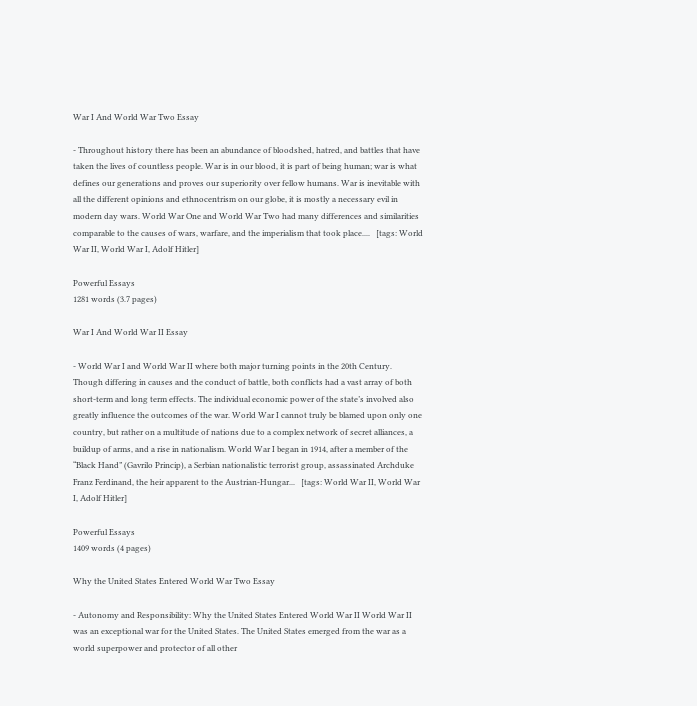War I And World War Two Essay

- Throughout history there has been an abundance of bloodshed, hatred, and battles that have taken the lives of countless people. War is in our blood, it is part of being human; war is what defines our generations and proves our superiority over fellow humans. War is inevitable with all the different opinions and ethnocentrism on our globe, it is mostly a necessary evil in modern day wars. World War One and World War Two had many differences and similarities comparable to the causes of wars, warfare, and the imperialism that took place....   [tags: World War II, World War I, Adolf Hitler]

Powerful Essays
1281 words (3.7 pages)

War I And World War II Essay

- World War I and World War II where both major turning points in the 20th Century. Though differing in causes and the conduct of battle, both conflicts had a vast array of both short-term and long term effects. The individual economic power of the state’s involved also greatly influence the outcomes of the war. World War I cannot truly be blamed upon only one country, but rather on a multitude of nations due to a complex network of secret alliances, a buildup of arms, and a rise in nationalism. World War I began in 1914, after a member of the “Black Hand” (Gavrilo Princip), a Serbian nationalistic terrorist group, assassinated Archduke Franz Ferdinand, the heir apparent to the Austrian-Hungar...   [tags: World War II, World War I, Adolf Hitler]

Powerful Essays
1409 words (4 pages)

Why the United States Entered World War Two Essay

- Autonomy and Responsibility: Why the United States Entered World War II World War II was an exceptional war for the United States. The United States emerged from the war as a world superpower and protector of all other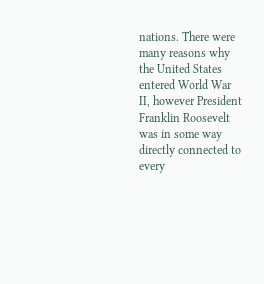nations. There were many reasons why the United States entered World War II, however President Franklin Roosevelt was in some way directly connected to every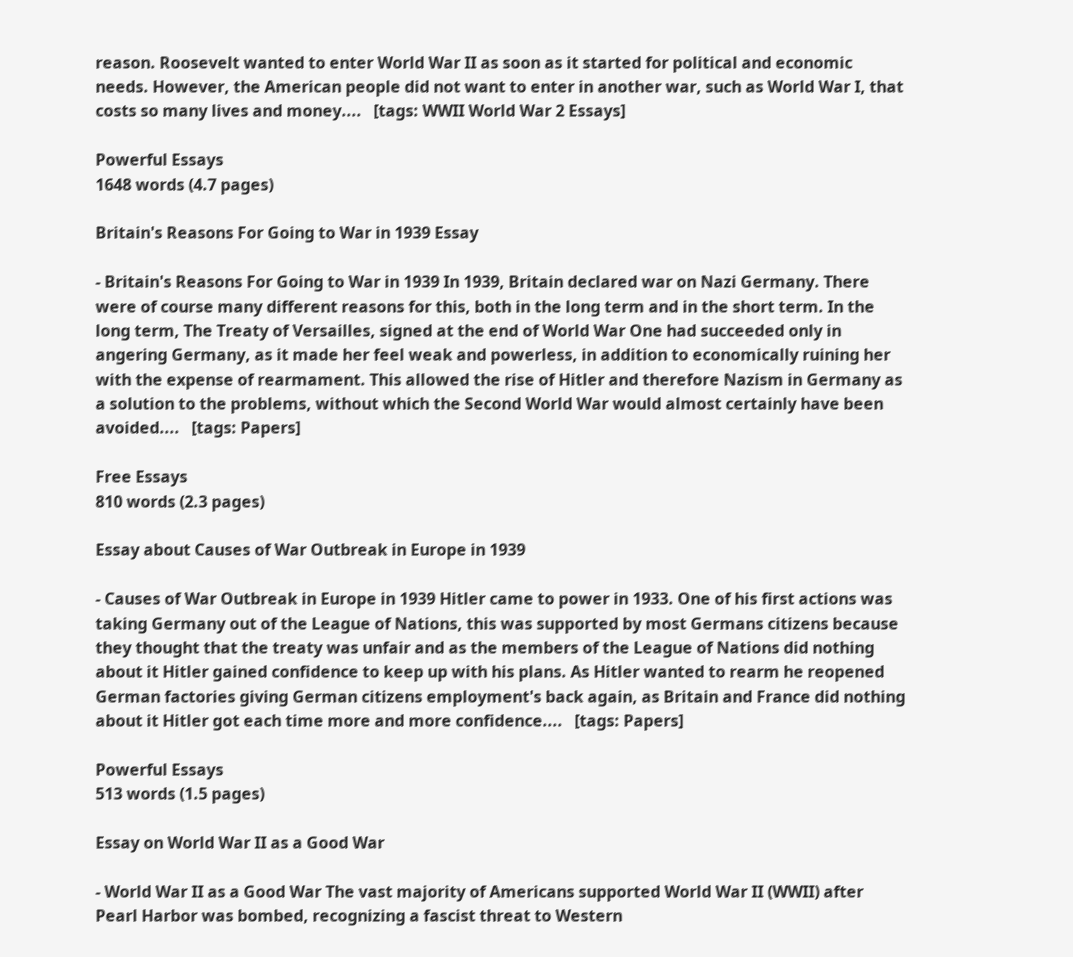reason. Roosevelt wanted to enter World War II as soon as it started for political and economic needs. However, the American people did not want to enter in another war, such as World War I, that costs so many lives and money....   [tags: WWII World War 2 Essays]

Powerful Essays
1648 words (4.7 pages)

Britain's Reasons For Going to War in 1939 Essay

- Britain's Reasons For Going to War in 1939 In 1939, Britain declared war on Nazi Germany. There were of course many different reasons for this, both in the long term and in the short term. In the long term, The Treaty of Versailles, signed at the end of World War One had succeeded only in angering Germany, as it made her feel weak and powerless, in addition to economically ruining her with the expense of rearmament. This allowed the rise of Hitler and therefore Nazism in Germany as a solution to the problems, without which the Second World War would almost certainly have been avoided....   [tags: Papers]

Free Essays
810 words (2.3 pages)

Essay about Causes of War Outbreak in Europe in 1939

- Causes of War Outbreak in Europe in 1939 Hitler came to power in 1933. One of his first actions was taking Germany out of the League of Nations, this was supported by most Germans citizens because they thought that the treaty was unfair and as the members of the League of Nations did nothing about it Hitler gained confidence to keep up with his plans. As Hitler wanted to rearm he reopened German factories giving German citizens employment's back again, as Britain and France did nothing about it Hitler got each time more and more confidence....   [tags: Papers]

Powerful Essays
513 words (1.5 pages)

Essay on World War II as a Good War

- World War II as a Good War The vast majority of Americans supported World War II (WWII) after Pearl Harbor was bombed, recognizing a fascist threat to Western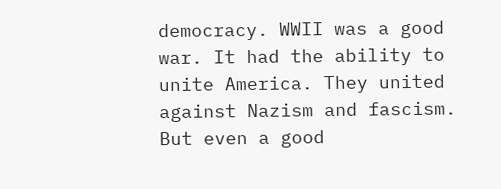democracy. WWII was a good war. It had the ability to unite America. They united against Nazism and fascism. But even a good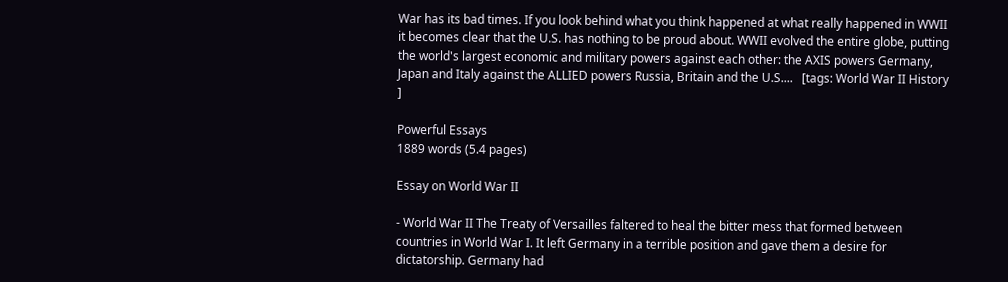War has its bad times. If you look behind what you think happened at what really happened in WWII it becomes clear that the U.S. has nothing to be proud about. WWII evolved the entire globe, putting the world's largest economic and military powers against each other: the AXIS powers Germany, Japan and Italy against the ALLIED powers Russia, Britain and the U.S....   [tags: World War II History ]

Powerful Essays
1889 words (5.4 pages)

Essay on World War II

- World War II The Treaty of Versailles faltered to heal the bitter mess that formed between countries in World War I. It left Germany in a terrible position and gave them a desire for dictatorship. Germany had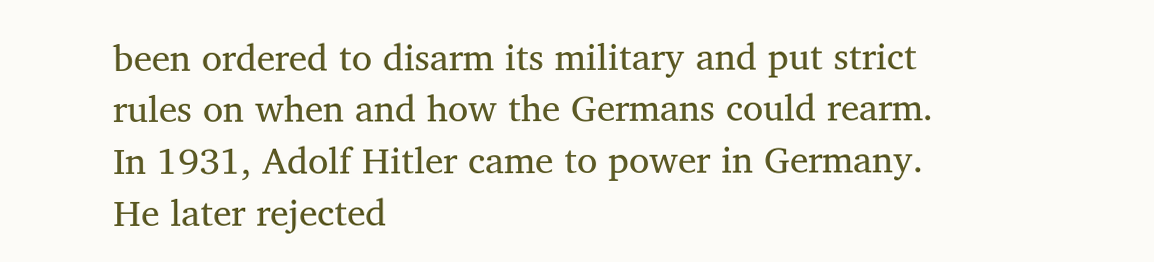been ordered to disarm its military and put strict rules on when and how the Germans could rearm. In 1931, Adolf Hitler came to power in Germany. He later rejected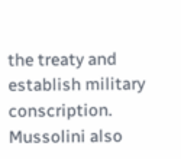the treaty and establish military conscription. Mussolini also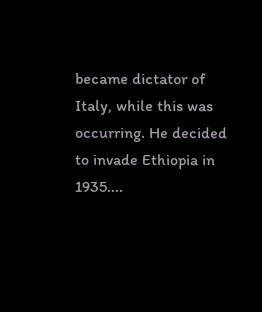became dictator of Italy, while this was occurring. He decided to invade Ethiopia in 1935....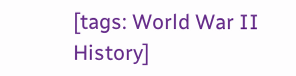[tags: World War II History]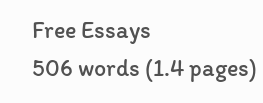Free Essays
506 words (1.4 pages)